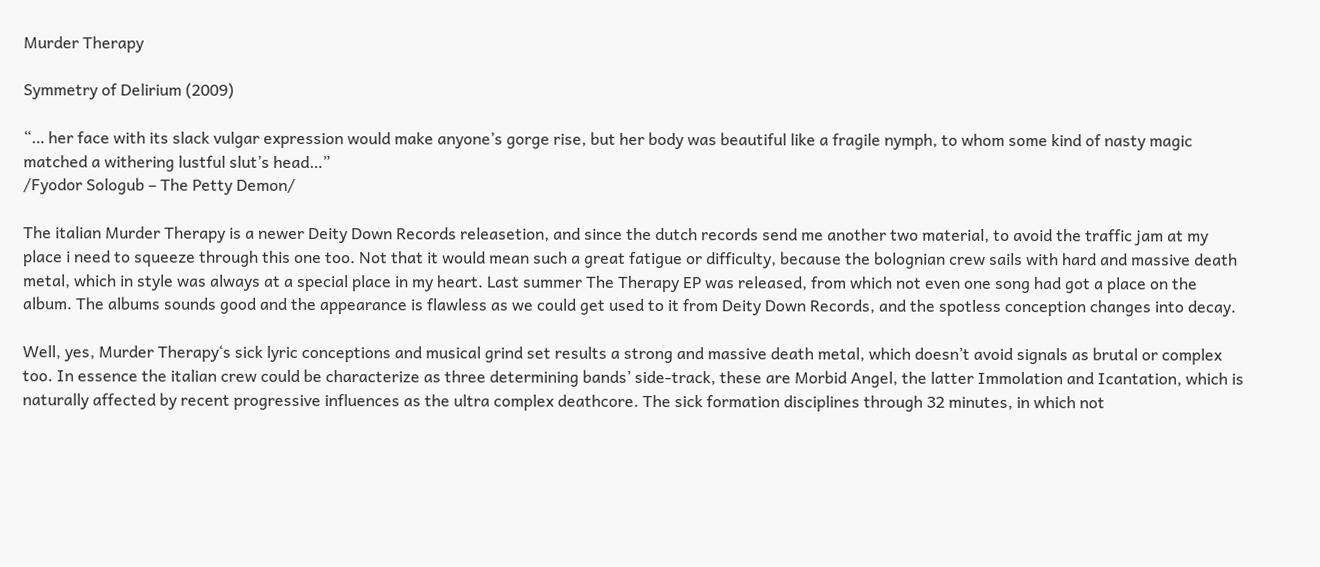Murder Therapy

Symmetry of Delirium (2009)

“… her face with its slack vulgar expression would make anyone’s gorge rise, but her body was beautiful like a fragile nymph, to whom some kind of nasty magic matched a withering lustful slut’s head…”
/Fyodor Sologub – The Petty Demon/

The italian Murder Therapy is a newer Deity Down Records releasetion, and since the dutch records send me another two material, to avoid the traffic jam at my place i need to squeeze through this one too. Not that it would mean such a great fatigue or difficulty, because the bolognian crew sails with hard and massive death metal, which in style was always at a special place in my heart. Last summer The Therapy EP was released, from which not even one song had got a place on the album. The albums sounds good and the appearance is flawless as we could get used to it from Deity Down Records, and the spotless conception changes into decay.

Well, yes, Murder Therapy‘s sick lyric conceptions and musical grind set results a strong and massive death metal, which doesn’t avoid signals as brutal or complex too. In essence the italian crew could be characterize as three determining bands’ side-track, these are Morbid Angel, the latter Immolation and Icantation, which is naturally affected by recent progressive influences as the ultra complex deathcore. The sick formation disciplines through 32 minutes, in which not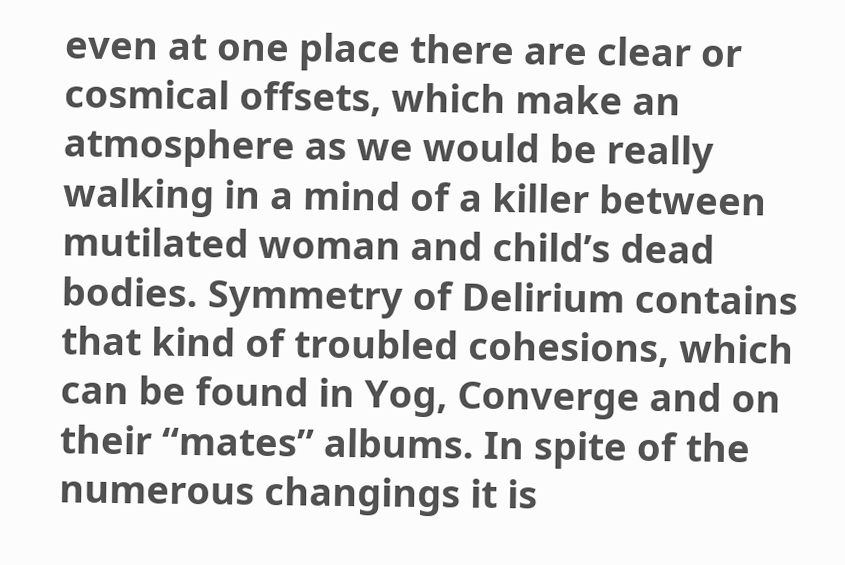even at one place there are clear or cosmical offsets, which make an atmosphere as we would be really walking in a mind of a killer between mutilated woman and child’s dead bodies. Symmetry of Delirium contains that kind of troubled cohesions, which can be found in Yog, Converge and on their “mates” albums. In spite of the numerous changings it is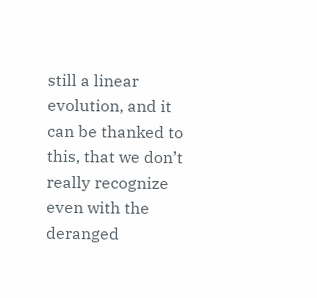still a linear evolution, and it can be thanked to this, that we don’t really recognize even with the deranged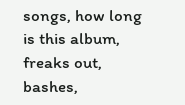songs, how long is this album, freaks out, bashes,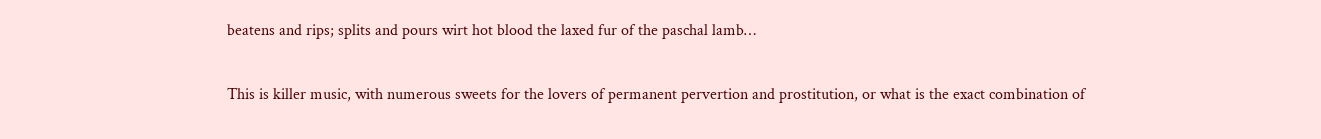beatens and rips; splits and pours wirt hot blood the laxed fur of the paschal lamb…

This is killer music, with numerous sweets for the lovers of permanent pervertion and prostitution, or what is the exact combination of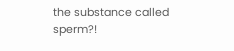the substance called sperm?!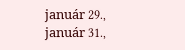január 29.,
január 31.,